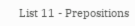List 11 - Prepositions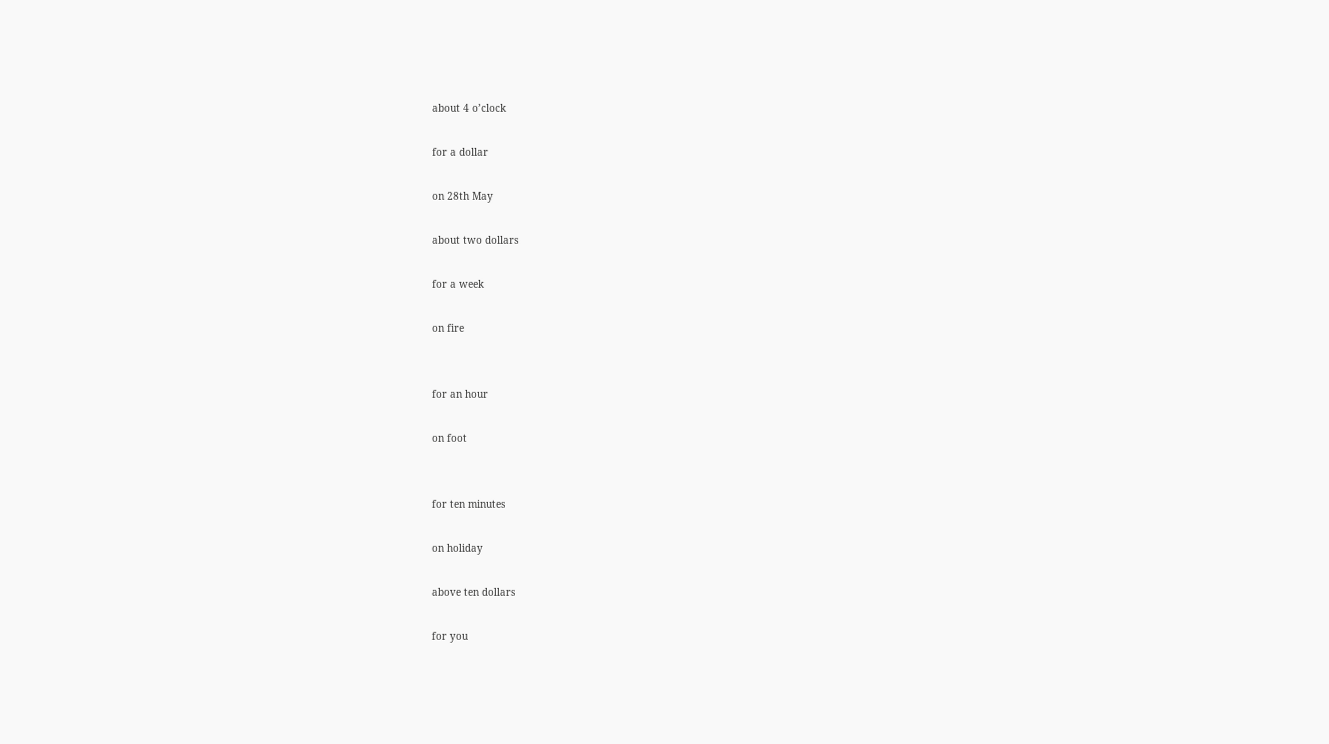about 4 o’clock

for a dollar

on 28th May

about two dollars

for a week

on fire


for an hour

on foot


for ten minutes

on holiday

above ten dollars

for you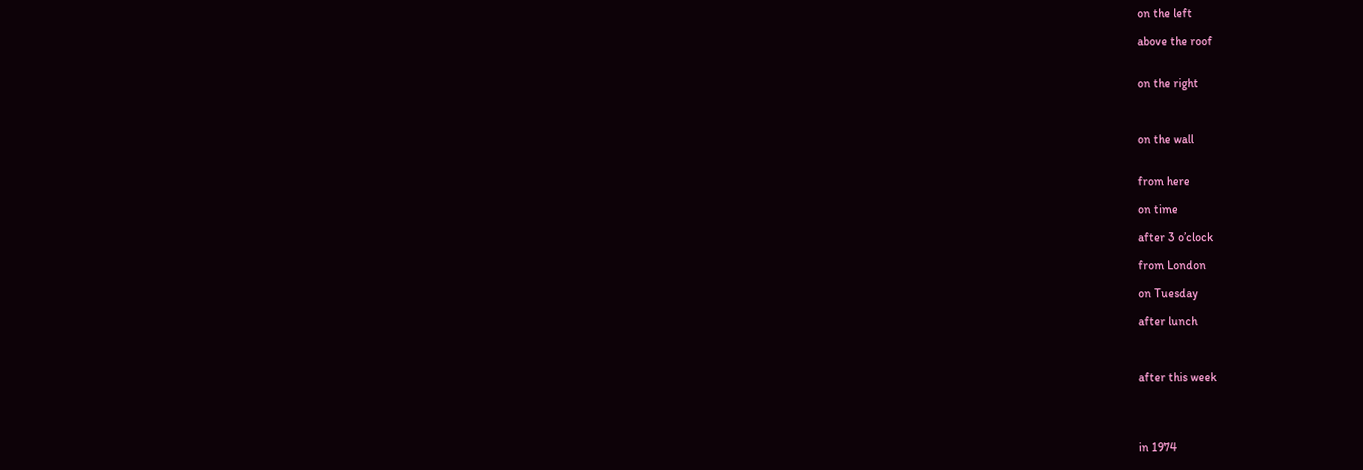on the left

above the roof


on the right



on the wall


from here

on time

after 3 o’clock

from London

on Tuesday

after lunch



after this week




in 1974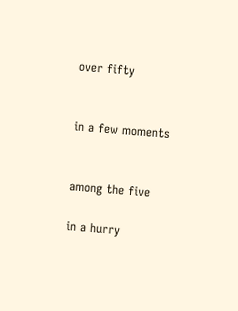over fifty


in a few moments


among the five

in a hurry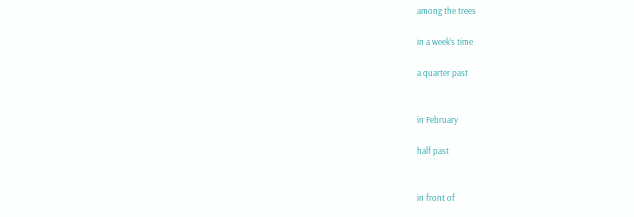among the trees

in a week’s time

a quarter past


in February

half past


in front of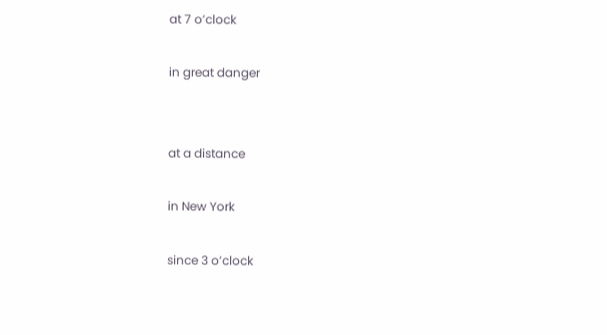at 7 o’clock

in great danger


at a distance

in New York

since 3 o’clock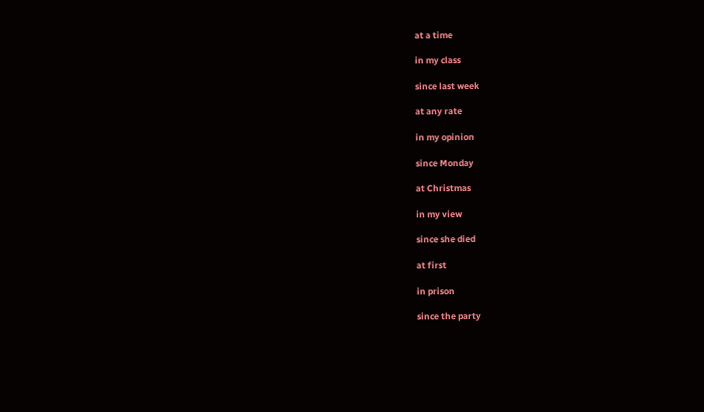at a time

in my class

since last week

at any rate

in my opinion

since Monday

at Christmas

in my view

since she died

at first

in prison

since the party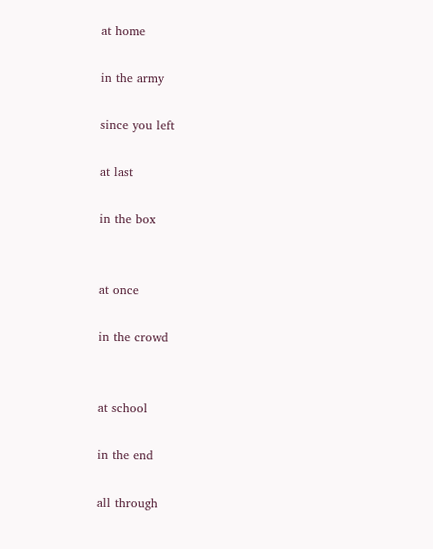at home

in the army

since you left

at last

in the box


at once

in the crowd


at school

in the end

all through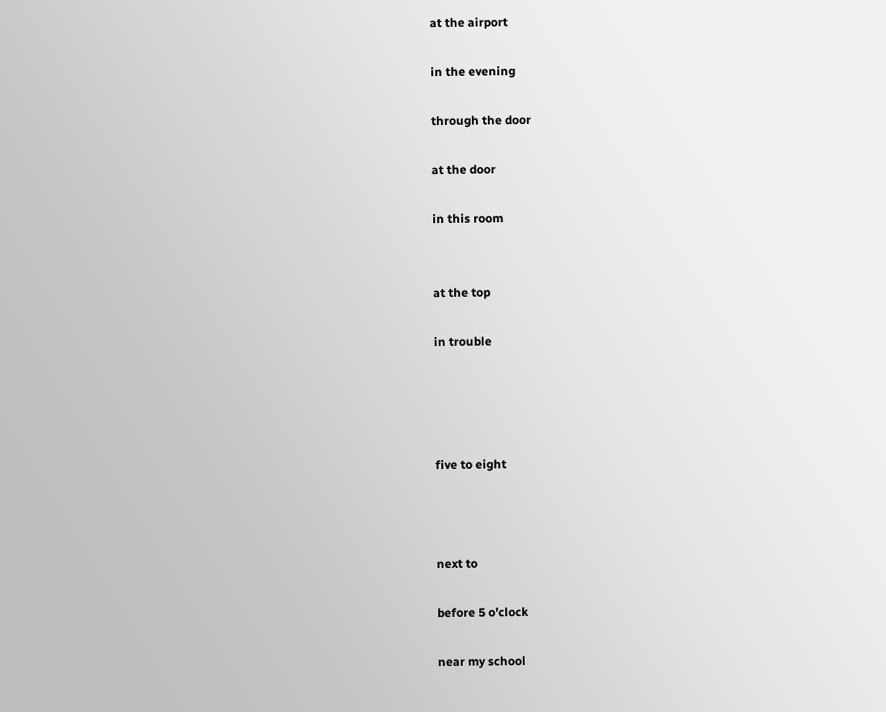at the airport

in the evening

through the door

at the door

in this room


at the top

in trouble




five to eight



next to

before 5 o’clock

near my school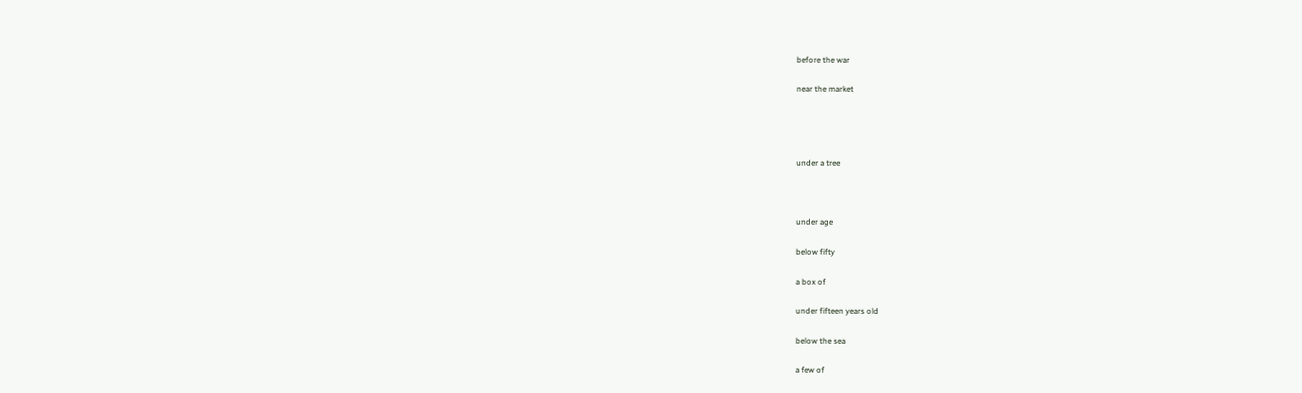before the war

near the market




under a tree



under age

below fifty

a box of

under fifteen years old

below the sea

a few of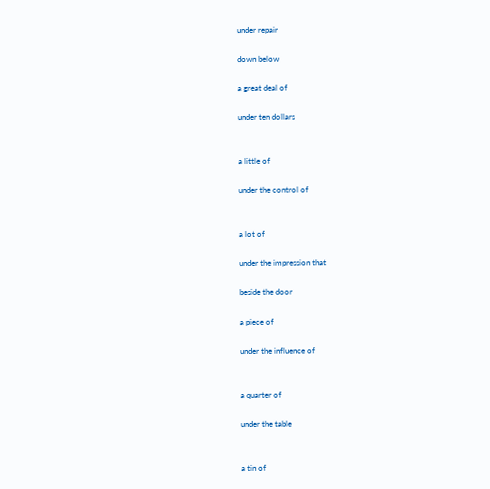under repair

down below

a great deal of

under ten dollars


a little of

under the control of


a lot of

under the impression that

beside the door

a piece of

under the influence of


a quarter of

under the table


a tin of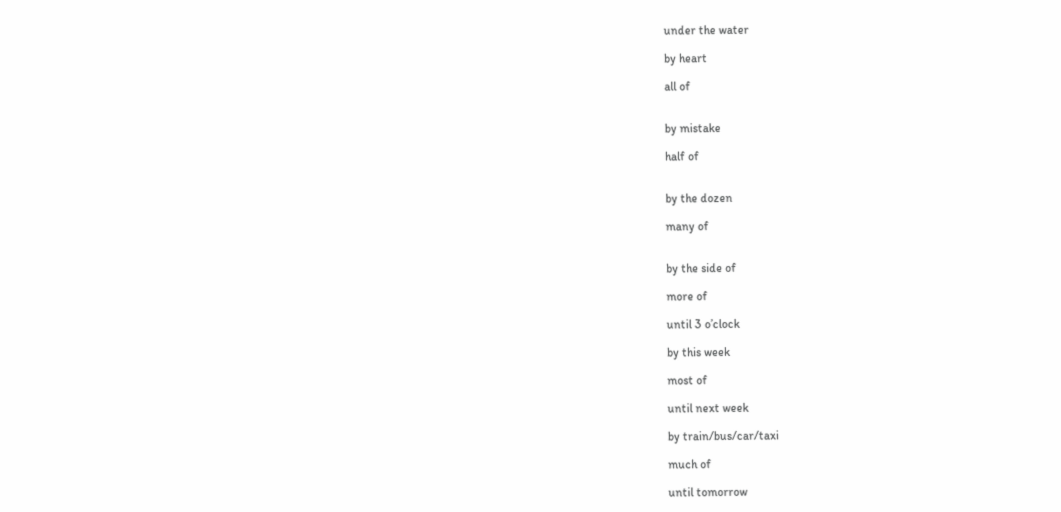under the water

by heart

all of


by mistake

half of


by the dozen

many of


by the side of

more of

until 3 o’clock

by this week

most of

until next week

by train/bus/car/taxi

much of

until tomorrow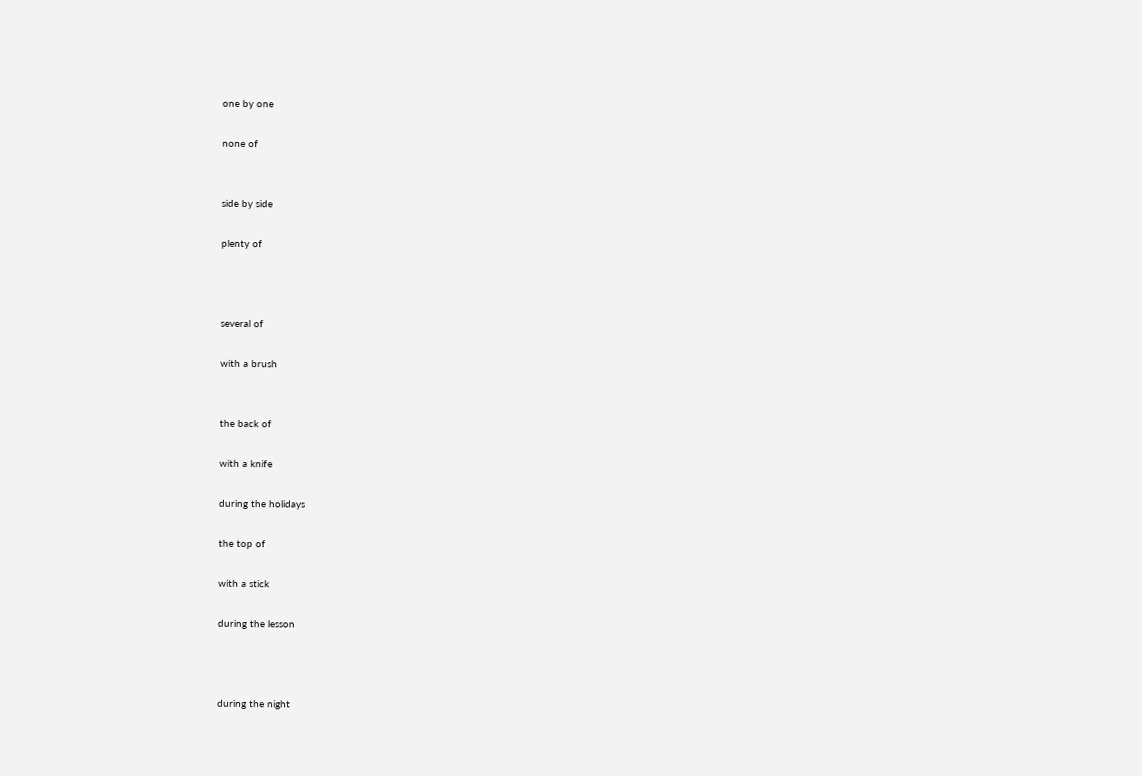one by one

none of


side by side

plenty of



several of

with a brush


the back of

with a knife

during the holidays

the top of

with a stick

during the lesson



during the night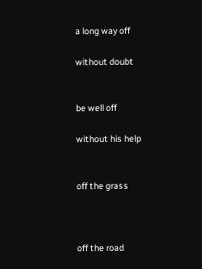a long way off

without doubt


be well off

without his help


off the grass



off the road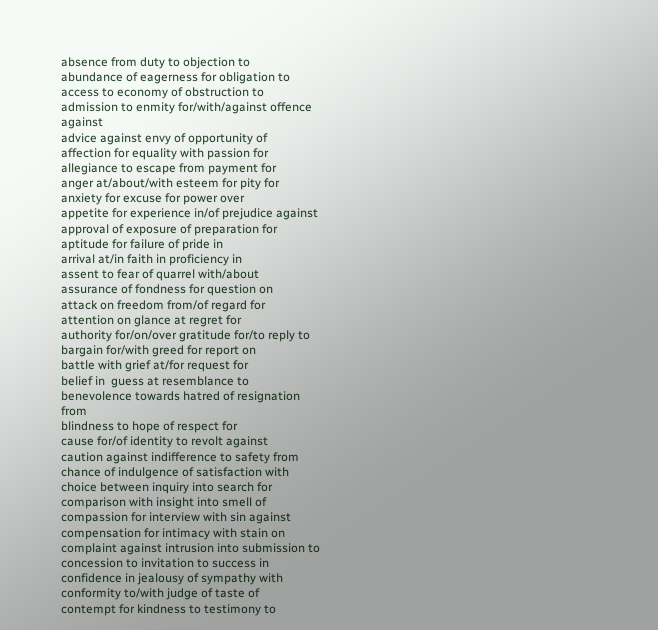absence from duty to objection to
abundance of eagerness for obligation to
access to economy of obstruction to
admission to enmity for/with/against offence against
advice against envy of opportunity of
affection for equality with passion for
allegiance to escape from payment for
anger at/about/with esteem for pity for
anxiety for excuse for power over
appetite for experience in/of prejudice against
approval of exposure of preparation for
aptitude for failure of pride in
arrival at/in faith in proficiency in
assent to fear of quarrel with/about
assurance of fondness for question on
attack on freedom from/of regard for
attention on glance at regret for
authority for/on/over gratitude for/to reply to
bargain for/with greed for report on
battle with grief at/for request for
belief in  guess at resemblance to
benevolence towards hatred of resignation from
blindness to hope of respect for
cause for/of identity to revolt against
caution against indifference to safety from
chance of indulgence of satisfaction with
choice between inquiry into search for
comparison with insight into smell of
compassion for interview with sin against
compensation for intimacy with stain on
complaint against intrusion into submission to
concession to invitation to success in
confidence in jealousy of sympathy with
conformity to/with judge of taste of
contempt for kindness to testimony to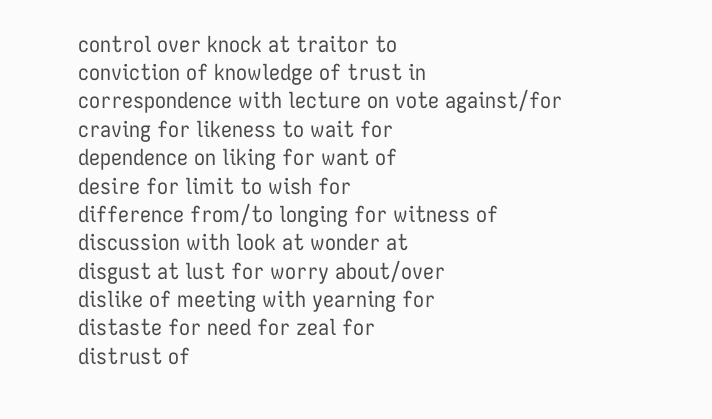control over knock at traitor to
conviction of knowledge of trust in
correspondence with lecture on vote against/for
craving for likeness to wait for
dependence on liking for want of
desire for limit to wish for
difference from/to longing for witness of
discussion with look at wonder at
disgust at lust for worry about/over
dislike of meeting with yearning for
distaste for need for zeal for
distrust of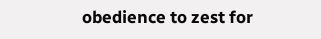obedience to zest for